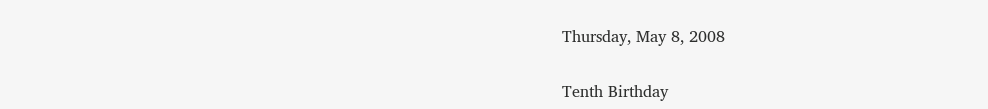Thursday, May 8, 2008

Tenth Birthday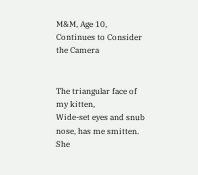M&M, Age 10, Continues to Consider the Camera


The triangular face of my kitten,
Wide-set eyes and snub nose, has me smitten.
She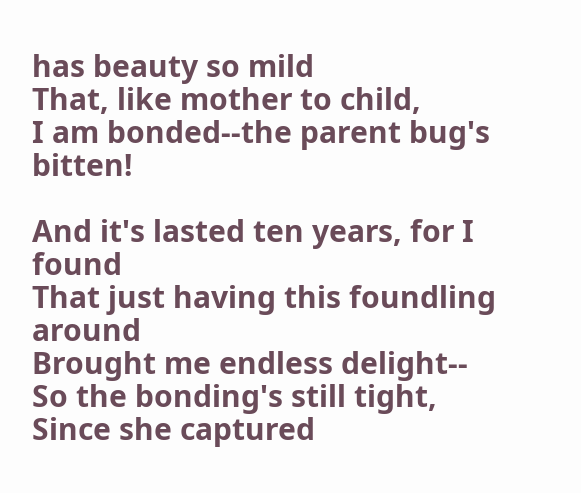has beauty so mild
That, like mother to child,
I am bonded--the parent bug's bitten!

And it's lasted ten years, for I found
That just having this foundling around
Brought me endless delight--
So the bonding's still tight,
Since she captured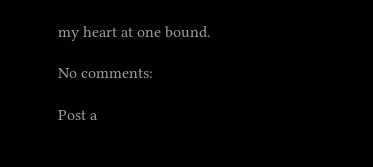my heart at one bound.

No comments:

Post a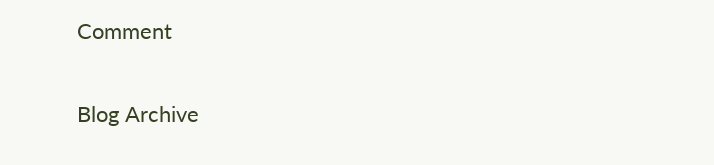Comment

Blog Archive